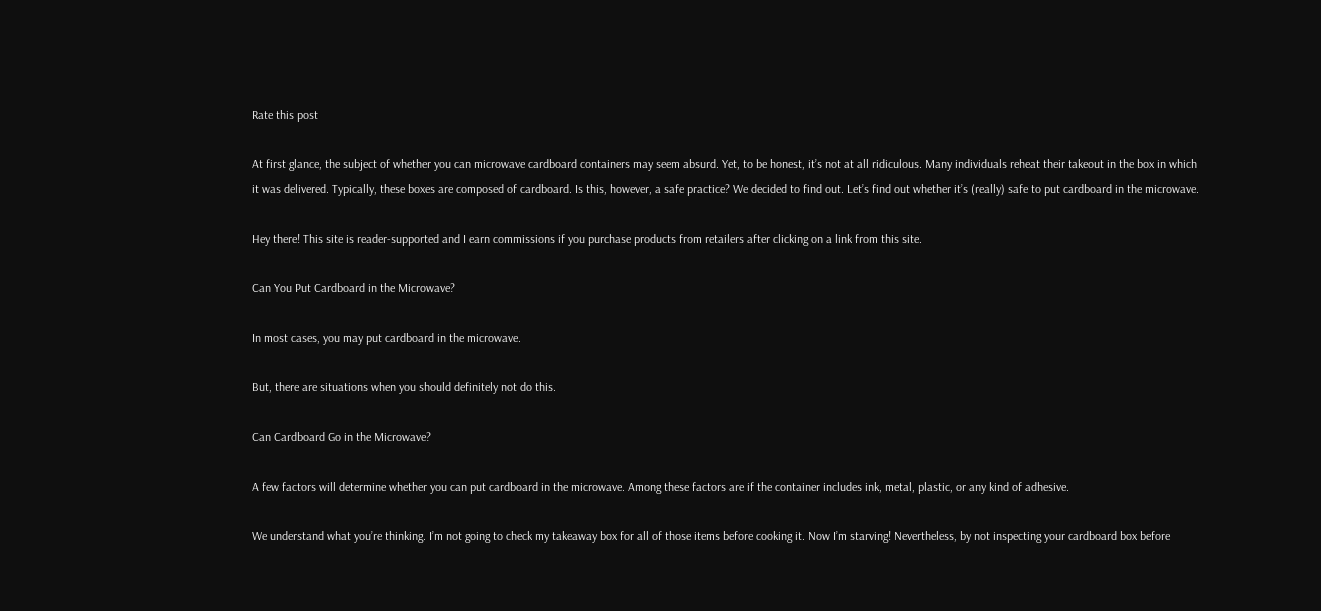Rate this post

At first glance, the subject of whether you can microwave cardboard containers may seem absurd. Yet, to be honest, it’s not at all ridiculous. Many individuals reheat their takeout in the box in which it was delivered. Typically, these boxes are composed of cardboard. Is this, however, a safe practice? We decided to find out. Let’s find out whether it’s (really) safe to put cardboard in the microwave.

Hey there! This site is reader-supported and I earn commissions if you purchase products from retailers after clicking on a link from this site.

Can You Put Cardboard in the Microwave?

In most cases, you may put cardboard in the microwave.

But, there are situations when you should definitely not do this.

Can Cardboard Go in the Microwave?

A few factors will determine whether you can put cardboard in the microwave. Among these factors are if the container includes ink, metal, plastic, or any kind of adhesive.

We understand what you’re thinking. I’m not going to check my takeaway box for all of those items before cooking it. Now I’m starving! Nevertheless, by not inspecting your cardboard box before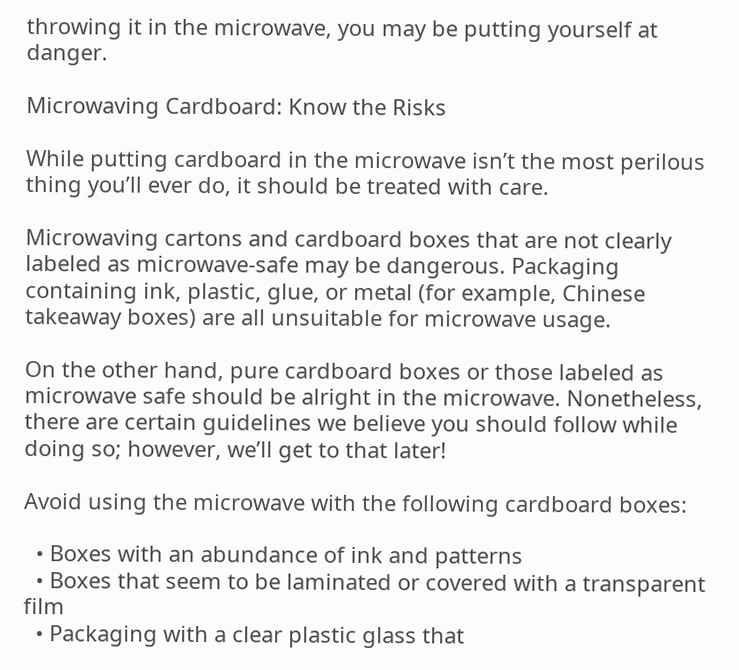throwing it in the microwave, you may be putting yourself at danger.

Microwaving Cardboard: Know the Risks

While putting cardboard in the microwave isn’t the most perilous thing you’ll ever do, it should be treated with care.

Microwaving cartons and cardboard boxes that are not clearly labeled as microwave-safe may be dangerous. Packaging containing ink, plastic, glue, or metal (for example, Chinese takeaway boxes) are all unsuitable for microwave usage.

On the other hand, pure cardboard boxes or those labeled as microwave safe should be alright in the microwave. Nonetheless, there are certain guidelines we believe you should follow while doing so; however, we’ll get to that later!

Avoid using the microwave with the following cardboard boxes:

  • Boxes with an abundance of ink and patterns
  • Boxes that seem to be laminated or covered with a transparent film
  • Packaging with a clear plastic glass that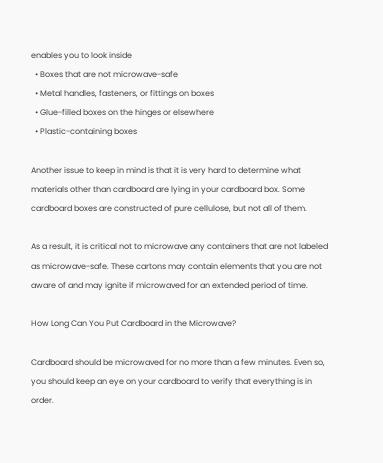enables you to look inside
  • Boxes that are not microwave-safe
  • Metal handles, fasteners, or fittings on boxes
  • Glue-filled boxes on the hinges or elsewhere
  • Plastic-containing boxes

Another issue to keep in mind is that it is very hard to determine what materials other than cardboard are lying in your cardboard box. Some cardboard boxes are constructed of pure cellulose, but not all of them.

As a result, it is critical not to microwave any containers that are not labeled as microwave-safe. These cartons may contain elements that you are not aware of and may ignite if microwaved for an extended period of time.

How Long Can You Put Cardboard in the Microwave?

Cardboard should be microwaved for no more than a few minutes. Even so, you should keep an eye on your cardboard to verify that everything is in order.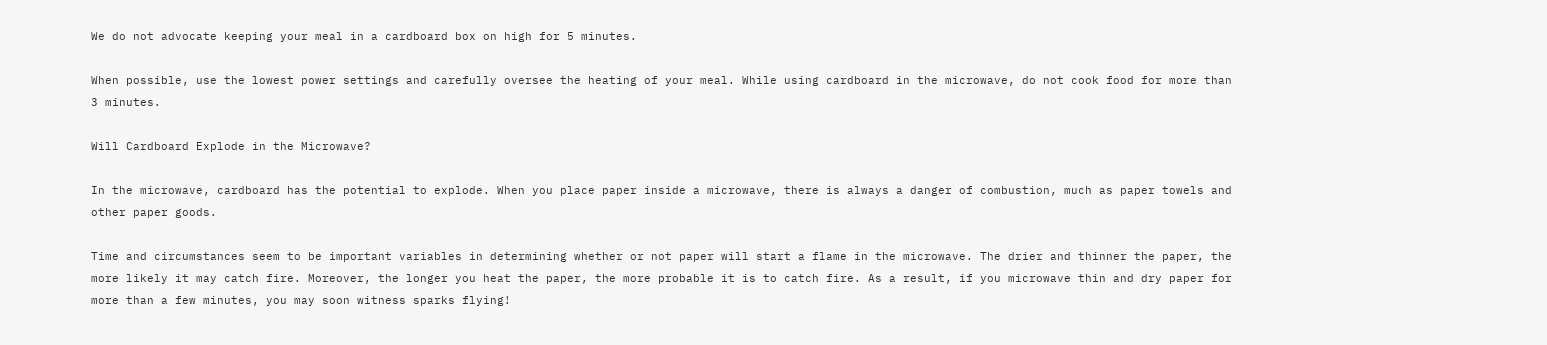We do not advocate keeping your meal in a cardboard box on high for 5 minutes.

When possible, use the lowest power settings and carefully oversee the heating of your meal. While using cardboard in the microwave, do not cook food for more than 3 minutes.

Will Cardboard Explode in the Microwave?

In the microwave, cardboard has the potential to explode. When you place paper inside a microwave, there is always a danger of combustion, much as paper towels and other paper goods.

Time and circumstances seem to be important variables in determining whether or not paper will start a flame in the microwave. The drier and thinner the paper, the more likely it may catch fire. Moreover, the longer you heat the paper, the more probable it is to catch fire. As a result, if you microwave thin and dry paper for more than a few minutes, you may soon witness sparks flying!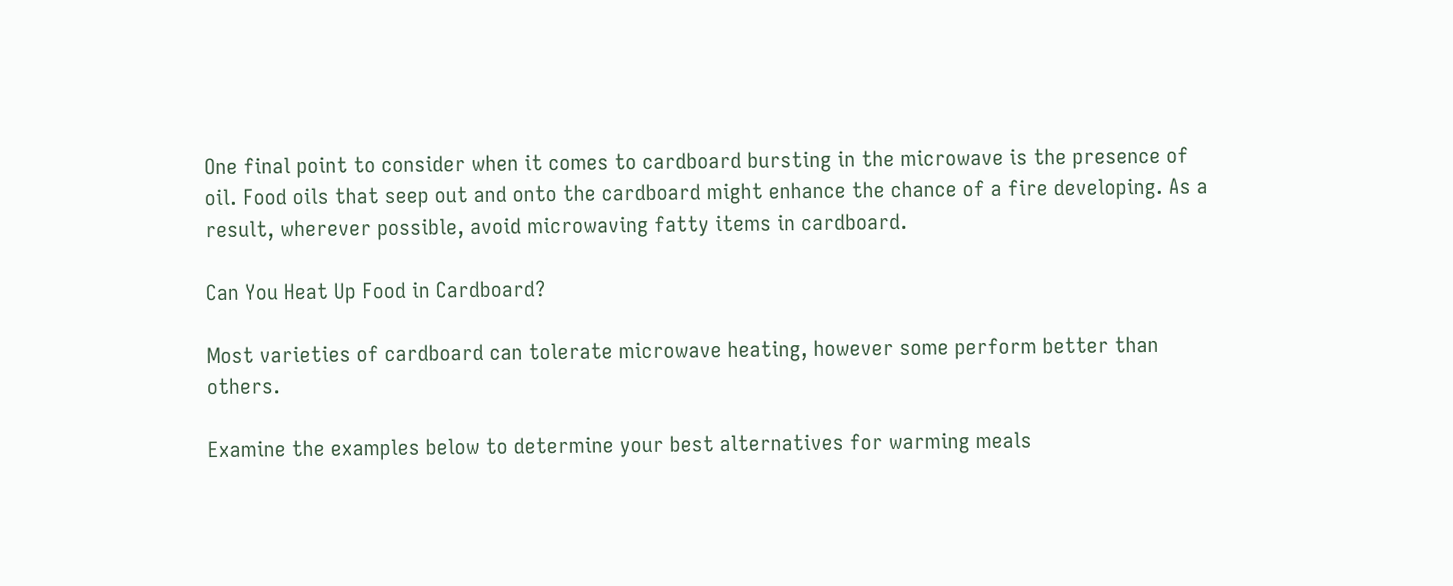One final point to consider when it comes to cardboard bursting in the microwave is the presence of oil. Food oils that seep out and onto the cardboard might enhance the chance of a fire developing. As a result, wherever possible, avoid microwaving fatty items in cardboard.

Can You Heat Up Food in Cardboard?

Most varieties of cardboard can tolerate microwave heating, however some perform better than others.

Examine the examples below to determine your best alternatives for warming meals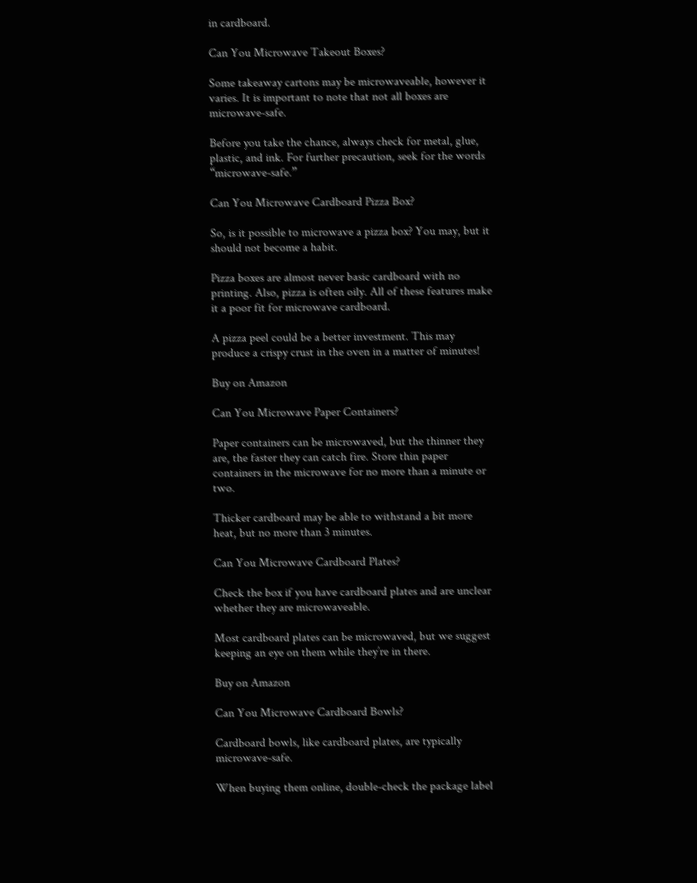in cardboard.

Can You Microwave Takeout Boxes?

Some takeaway cartons may be microwaveable, however it varies. It is important to note that not all boxes are microwave-safe.

Before you take the chance, always check for metal, glue, plastic, and ink. For further precaution, seek for the words “microwave-safe.”

Can You Microwave Cardboard Pizza Box?

So, is it possible to microwave a pizza box? You may, but it should not become a habit.

Pizza boxes are almost never basic cardboard with no printing. Also, pizza is often oily. All of these features make it a poor fit for microwave cardboard.

A pizza peel could be a better investment. This may produce a crispy crust in the oven in a matter of minutes!

Buy on Amazon

Can You Microwave Paper Containers?

Paper containers can be microwaved, but the thinner they are, the faster they can catch fire. Store thin paper containers in the microwave for no more than a minute or two.

Thicker cardboard may be able to withstand a bit more heat, but no more than 3 minutes.

Can You Microwave Cardboard Plates?

Check the box if you have cardboard plates and are unclear whether they are microwaveable.

Most cardboard plates can be microwaved, but we suggest keeping an eye on them while they’re in there.

Buy on Amazon

Can You Microwave Cardboard Bowls?

Cardboard bowls, like cardboard plates, are typically microwave-safe.

When buying them online, double-check the package label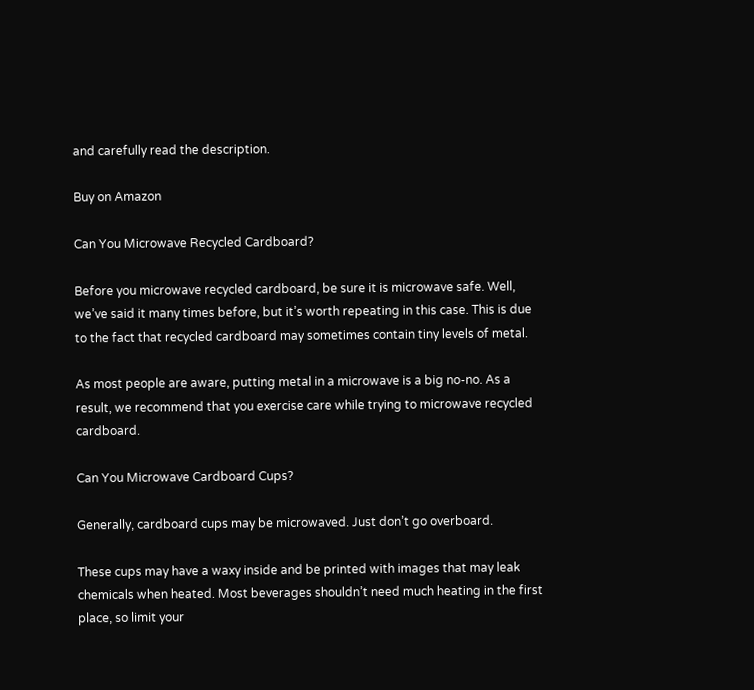and carefully read the description.

Buy on Amazon

Can You Microwave Recycled Cardboard?

Before you microwave recycled cardboard, be sure it is microwave safe. Well, we’ve said it many times before, but it’s worth repeating in this case. This is due to the fact that recycled cardboard may sometimes contain tiny levels of metal.

As most people are aware, putting metal in a microwave is a big no-no. As a result, we recommend that you exercise care while trying to microwave recycled cardboard.

Can You Microwave Cardboard Cups?

Generally, cardboard cups may be microwaved. Just don’t go overboard.

These cups may have a waxy inside and be printed with images that may leak chemicals when heated. Most beverages shouldn’t need much heating in the first place, so limit your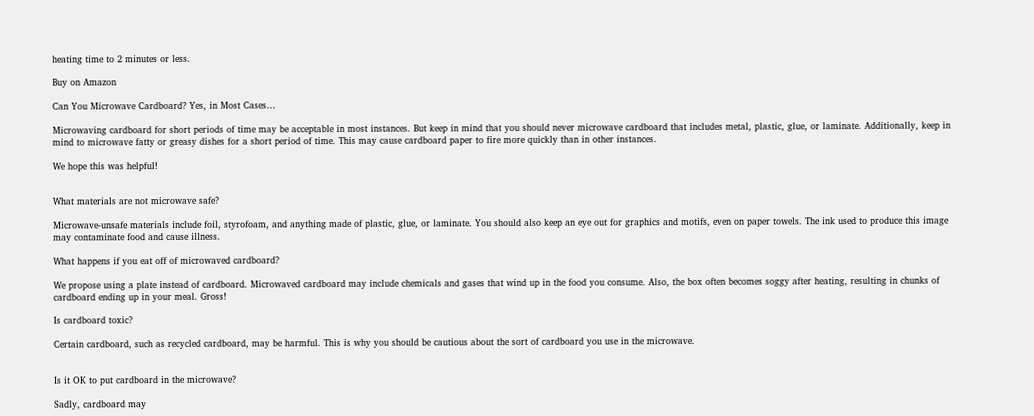heating time to 2 minutes or less.

Buy on Amazon

Can You Microwave Cardboard? Yes, in Most Cases…

Microwaving cardboard for short periods of time may be acceptable in most instances. But keep in mind that you should never microwave cardboard that includes metal, plastic, glue, or laminate. Additionally, keep in mind to microwave fatty or greasy dishes for a short period of time. This may cause cardboard paper to fire more quickly than in other instances.

We hope this was helpful!


What materials are not microwave safe?

Microwave-unsafe materials include foil, styrofoam, and anything made of plastic, glue, or laminate. You should also keep an eye out for graphics and motifs, even on paper towels. The ink used to produce this image may contaminate food and cause illness.

What happens if you eat off of microwaved cardboard?

We propose using a plate instead of cardboard. Microwaved cardboard may include chemicals and gases that wind up in the food you consume. Also, the box often becomes soggy after heating, resulting in chunks of cardboard ending up in your meal. Gross!

Is cardboard toxic?

Certain cardboard, such as recycled cardboard, may be harmful. This is why you should be cautious about the sort of cardboard you use in the microwave.


Is it OK to put cardboard in the microwave?

Sadly, cardboard may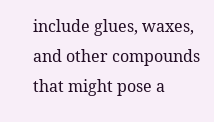include glues, waxes, and other compounds that might pose a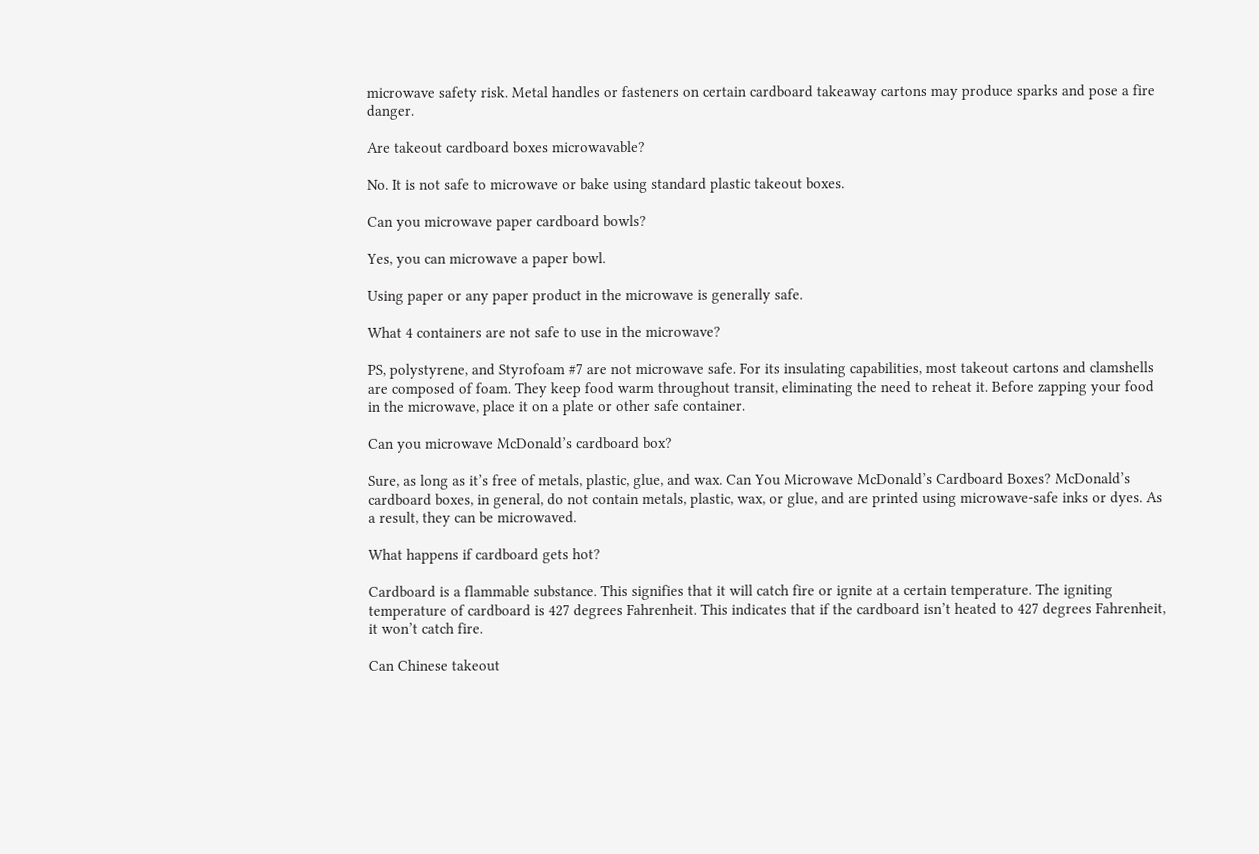microwave safety risk. Metal handles or fasteners on certain cardboard takeaway cartons may produce sparks and pose a fire danger.

Are takeout cardboard boxes microwavable?

No. It is not safe to microwave or bake using standard plastic takeout boxes.

Can you microwave paper cardboard bowls?

Yes, you can microwave a paper bowl.

Using paper or any paper product in the microwave is generally safe.

What 4 containers are not safe to use in the microwave?

PS, polystyrene, and Styrofoam #7 are not microwave safe. For its insulating capabilities, most takeout cartons and clamshells are composed of foam. They keep food warm throughout transit, eliminating the need to reheat it. Before zapping your food in the microwave, place it on a plate or other safe container.

Can you microwave McDonald’s cardboard box?

Sure, as long as it’s free of metals, plastic, glue, and wax. Can You Microwave McDonald’s Cardboard Boxes? McDonald’s cardboard boxes, in general, do not contain metals, plastic, wax, or glue, and are printed using microwave-safe inks or dyes. As a result, they can be microwaved.

What happens if cardboard gets hot?

Cardboard is a flammable substance. This signifies that it will catch fire or ignite at a certain temperature. The igniting temperature of cardboard is 427 degrees Fahrenheit. This indicates that if the cardboard isn’t heated to 427 degrees Fahrenheit, it won’t catch fire.

Can Chinese takeout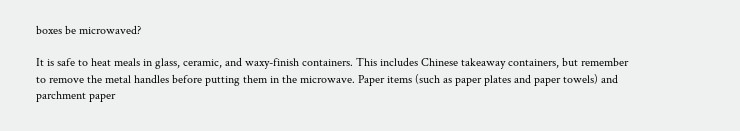boxes be microwaved?

It is safe to heat meals in glass, ceramic, and waxy-finish containers. This includes Chinese takeaway containers, but remember to remove the metal handles before putting them in the microwave. Paper items (such as paper plates and paper towels) and parchment paper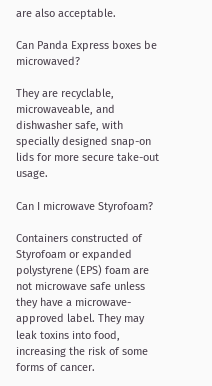are also acceptable.

Can Panda Express boxes be microwaved?

They are recyclable, microwaveable, and dishwasher safe, with specially designed snap-on lids for more secure take-out usage.

Can I microwave Styrofoam?

Containers constructed of Styrofoam or expanded polystyrene (EPS) foam are not microwave safe unless they have a microwave-approved label. They may leak toxins into food, increasing the risk of some forms of cancer.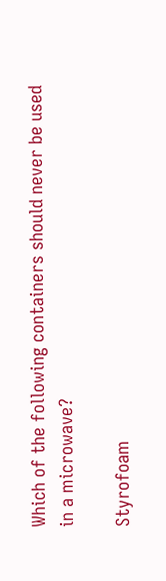Which of the following containers should never be used in a microwave?

Styrofoam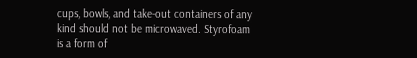cups, bowls, and take-out containers of any kind should not be microwaved. Styrofoam is a form of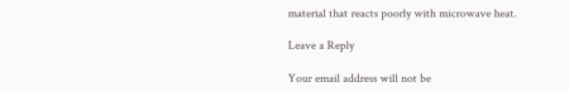material that reacts poorly with microwave heat.

Leave a Reply

Your email address will not be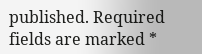published. Required fields are marked *